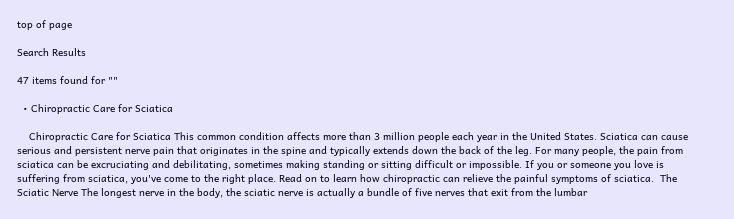top of page

Search Results

47 items found for ""

  • Chiropractic Care for Sciatica

    Chiropractic Care for Sciatica This common condition affects more than 3 million people each year in the United States. Sciatica can cause serious and persistent nerve pain that originates in the spine and typically extends down the back of the leg. For many people, the pain from sciatica can be excruciating and debilitating, sometimes making standing or sitting difficult or impossible. If you or someone you love is suffering from sciatica, you've come to the right place. Read on to learn how chiropractic can relieve the painful symptoms of sciatica.  The Sciatic Nerve The longest nerve in the body, the sciatic nerve is actually a bundle of five nerves that exit from the lumbar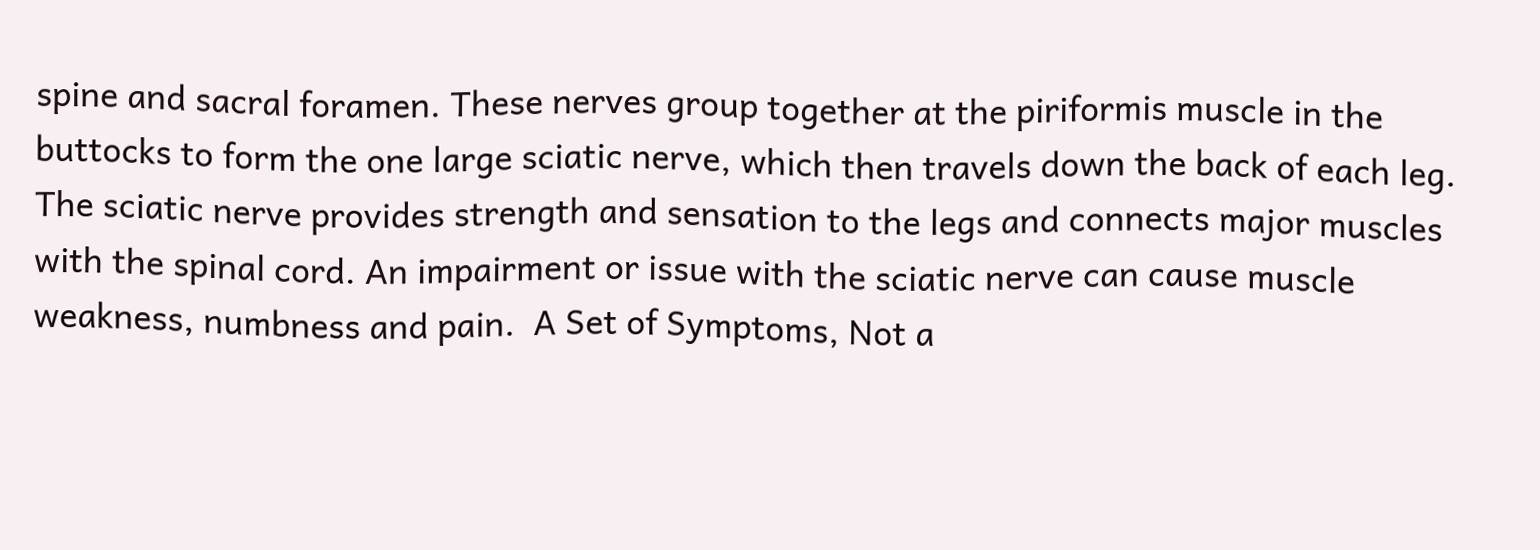spine and sacral foramen. These nerves group together at the piriformis muscle in the buttocks to form the one large sciatic nerve, which then travels down the back of each leg. The sciatic nerve provides strength and sensation to the legs and connects major muscles with the spinal cord. An impairment or issue with the sciatic nerve can cause muscle weakness, numbness and pain.  A Set of Symptoms, Not a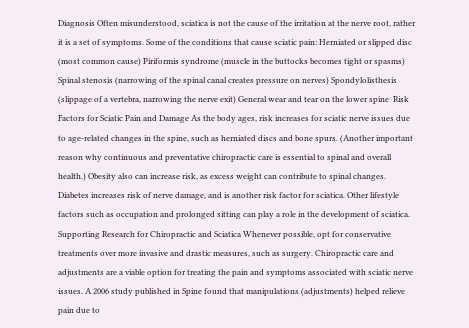Diagnosis Often misunderstood, sciatica is not the cause of the irritation at the nerve root, rather it is a set of symptoms. Some of the conditions that cause sciatic pain: Herniated or slipped disc (most common cause) Piriformis syndrome (muscle in the buttocks becomes tight or spasms) Spinal stenosis (narrowing of the spinal canal creates pressure on nerves) Spondylolisthesis (slippage of a vertebra, narrowing the nerve exit) General wear and tear on the lower spine  Risk Factors for Sciatic Pain and Damage As the body ages, risk increases for sciatic nerve issues due to age-related changes in the spine, such as herniated discs and bone spurs. (Another important reason why continuous and preventative chiropractic care is essential to spinal and overall health.) Obesity also can increase risk, as excess weight can contribute to spinal changes. Diabetes increases risk of nerve damage, and is another risk factor for sciatica. Other lifestyle factors such as occupation and prolonged sitting can play a role in the development of sciatica.  Supporting Research for Chiropractic and Sciatica Whenever possible, opt for conservative treatments over more invasive and drastic measures, such as surgery. Chiropractic care and adjustments are a viable option for treating the pain and symptoms associated with sciatic nerve issues. A 2006 study published in Spine found that manipulations (adjustments) helped relieve pain due to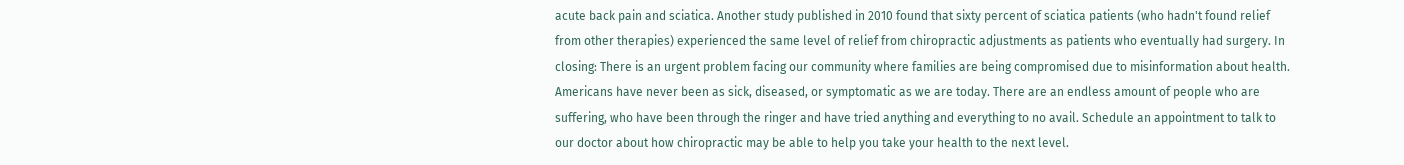acute back pain and sciatica. Another study published in 2010 found that sixty percent of sciatica patients (who hadn't found relief from other therapies) experienced the same level of relief from chiropractic adjustments as patients who eventually had surgery. In closing: There is an urgent problem facing our community where families are being compromised due to misinformation about health. Americans have never been as sick, diseased, or symptomatic as we are today. There are an endless amount of people who are suffering, who have been through the ringer and have tried anything and everything to no avail. Schedule an appointment to talk to our doctor about how chiropractic may be able to help you take your health to the next level.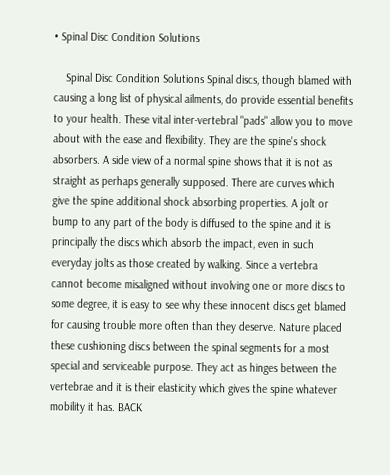• Spinal Disc Condition Solutions

    Spinal Disc Condition Solutions Spinal discs, though blamed with causing a long list of physical ailments, do provide essential benefits to your health. These vital inter-vertebral "pads" allow you to move about with the ease and flexibility. They are the spine's shock absorbers. A side view of a normal spine shows that it is not as straight as perhaps generally supposed. There are curves which give the spine additional shock absorbing properties. A jolt or bump to any part of the body is diffused to the spine and it is principally the discs which absorb the impact, even in such everyday jolts as those created by walking. Since a vertebra cannot become misaligned without involving one or more discs to some degree, it is easy to see why these innocent discs get blamed for causing trouble more often than they deserve. Nature placed these cushioning discs between the spinal segments for a most special and serviceable purpose. They act as hinges between the vertebrae and it is their elasticity which gives the spine whatever mobility it has. BACK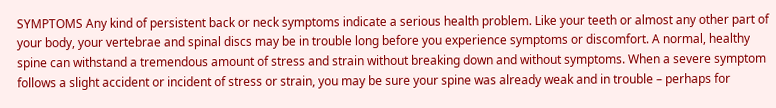SYMPTOMS Any kind of persistent back or neck symptoms indicate a serious health problem. Like your teeth or almost any other part of your body, your vertebrae and spinal discs may be in trouble long before you experience symptoms or discomfort. A normal, healthy spine can withstand a tremendous amount of stress and strain without breaking down and without symptoms. When a severe symptom follows a slight accident or incident of stress or strain, you may be sure your spine was already weak and in trouble – perhaps for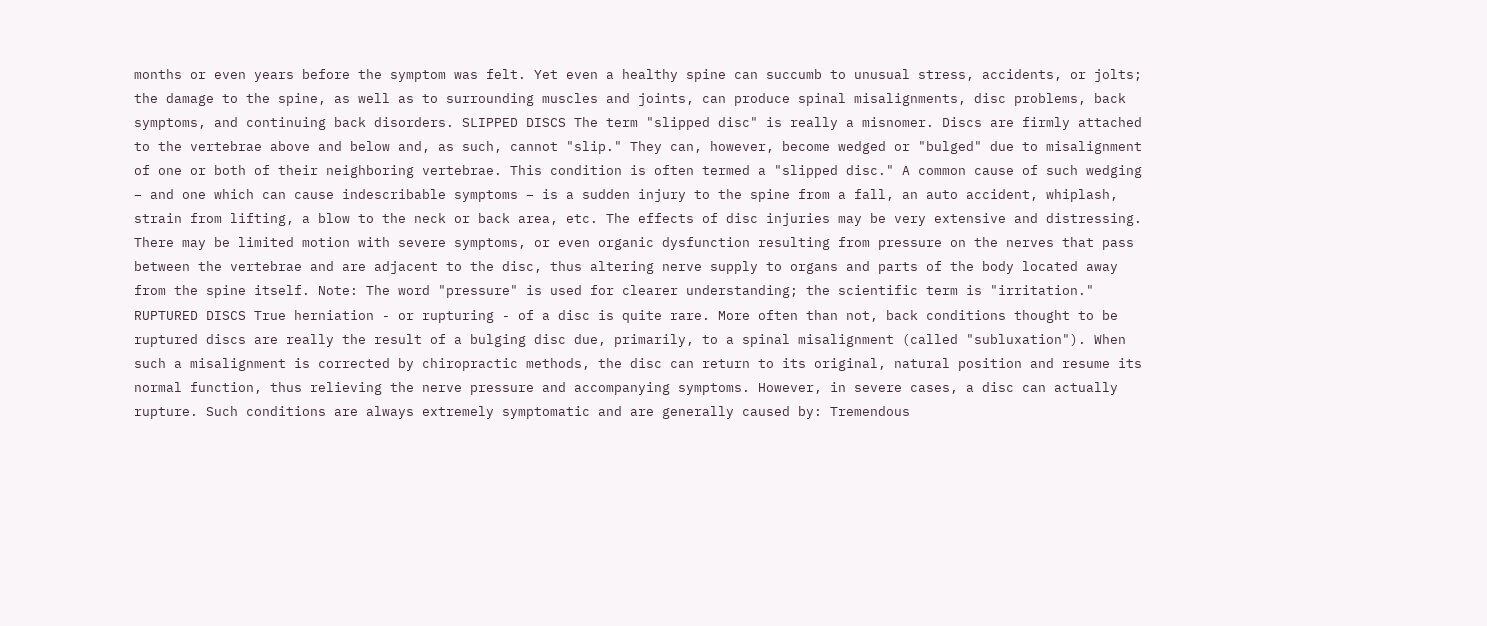months or even years before the symptom was felt. Yet even a healthy spine can succumb to unusual stress, accidents, or jolts; the damage to the spine, as well as to surrounding muscles and joints, can produce spinal misalignments, disc problems, back symptoms, and continuing back disorders. SLIPPED DISCS The term "slipped disc" is really a misnomer. Discs are firmly attached to the vertebrae above and below and, as such, cannot "slip." They can, however, become wedged or "bulged" due to misalignment of one or both of their neighboring vertebrae. This condition is often termed a "slipped disc." A common cause of such wedging – and one which can cause indescribable symptoms – is a sudden injury to the spine from a fall, an auto accident, whiplash, strain from lifting, a blow to the neck or back area, etc. The effects of disc injuries may be very extensive and distressing. There may be limited motion with severe symptoms, or even organic dysfunction resulting from pressure on the nerves that pass between the vertebrae and are adjacent to the disc, thus altering nerve supply to organs and parts of the body located away from the spine itself. Note: The word "pressure" is used for clearer understanding; the scientific term is "irritation." RUPTURED DISCS True herniation - or rupturing - of a disc is quite rare. More often than not, back conditions thought to be ruptured discs are really the result of a bulging disc due, primarily, to a spinal misalignment (called "subluxation"). When such a misalignment is corrected by chiropractic methods, the disc can return to its original, natural position and resume its normal function, thus relieving the nerve pressure and accompanying symptoms. However, in severe cases, a disc can actually rupture. Such conditions are always extremely symptomatic and are generally caused by: Tremendous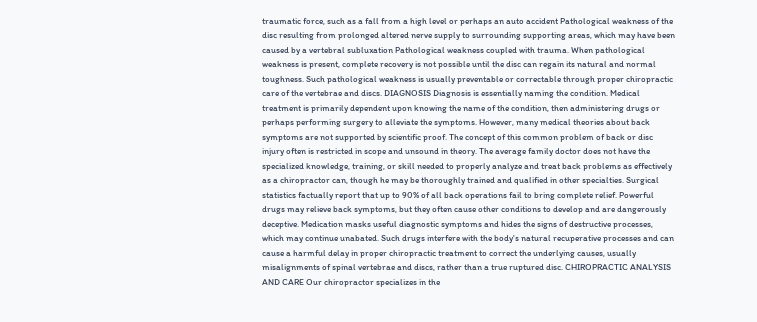traumatic force, such as a fall from a high level or perhaps an auto accident Pathological weakness of the disc resulting from prolonged altered nerve supply to surrounding supporting areas, which may have been caused by a vertebral subluxation Pathological weakness coupled with trauma. When pathological weakness is present, complete recovery is not possible until the disc can regain its natural and normal toughness. Such pathological weakness is usually preventable or correctable through proper chiropractic care of the vertebrae and discs. DIAGNOSIS Diagnosis is essentially naming the condition. Medical treatment is primarily dependent upon knowing the name of the condition, then administering drugs or perhaps performing surgery to alleviate the symptoms. However, many medical theories about back symptoms are not supported by scientific proof. The concept of this common problem of back or disc injury often is restricted in scope and unsound in theory. The average family doctor does not have the specialized knowledge, training, or skill needed to properly analyze and treat back problems as effectively as a chiropractor can, though he may be thoroughly trained and qualified in other specialties. Surgical statistics factually report that up to 90% of all back operations fail to bring complete relief. Powerful drugs may relieve back symptoms, but they often cause other conditions to develop and are dangerously deceptive. Medication masks useful diagnostic symptoms and hides the signs of destructive processes, which may continue unabated. Such drugs interfere with the body's natural recuperative processes and can cause a harmful delay in proper chiropractic treatment to correct the underlying causes, usually misalignments of spinal vertebrae and discs, rather than a true ruptured disc. CHIROPRACTIC ANALYSIS AND CARE Our chiropractor specializes in the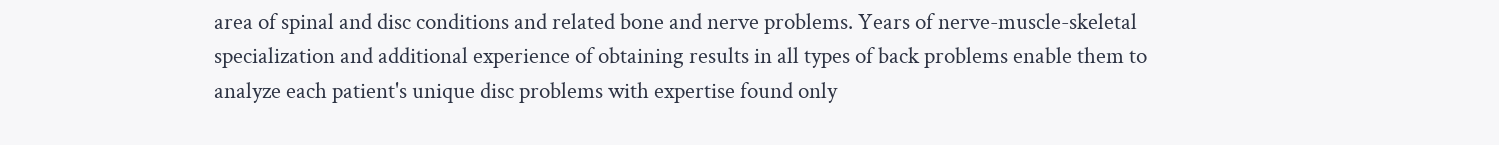area of spinal and disc conditions and related bone and nerve problems. Years of nerve-muscle-skeletal specialization and additional experience of obtaining results in all types of back problems enable them to analyze each patient's unique disc problems with expertise found only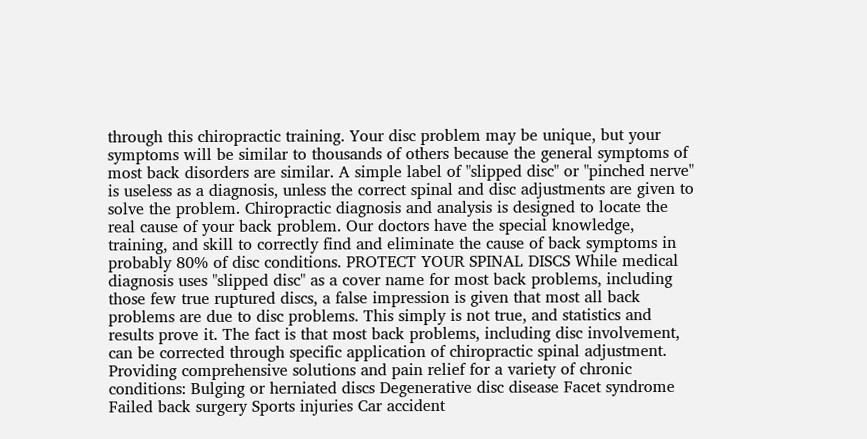through this chiropractic training. Your disc problem may be unique, but your symptoms will be similar to thousands of others because the general symptoms of most back disorders are similar. A simple label of "slipped disc" or "pinched nerve" is useless as a diagnosis, unless the correct spinal and disc adjustments are given to solve the problem. Chiropractic diagnosis and analysis is designed to locate the real cause of your back problem. Our doctors have the special knowledge, training, and skill to correctly find and eliminate the cause of back symptoms in probably 80% of disc conditions. PROTECT YOUR SPINAL DISCS While medical diagnosis uses "slipped disc" as a cover name for most back problems, including those few true ruptured discs, a false impression is given that most all back problems are due to disc problems. This simply is not true, and statistics and results prove it. The fact is that most back problems, including disc involvement, can be corrected through specific application of chiropractic spinal adjustment. Providing comprehensive solutions and pain relief for a variety of chronic conditions: Bulging or herniated discs Degenerative disc disease Facet syndrome Failed back surgery Sports injuries Car accident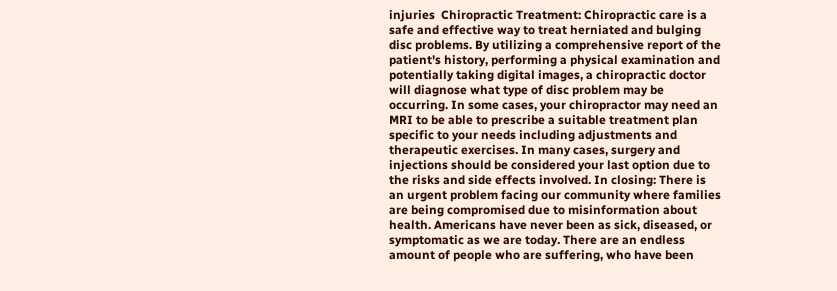injuries  Chiropractic Treatment: Chiropractic care is a safe and effective way to treat herniated and bulging disc problems. By utilizing a comprehensive report of the patient's history, performing a physical examination and potentially taking digital images, a chiropractic doctor will diagnose what type of disc problem may be occurring. In some cases, your chiropractor may need an MRI to be able to prescribe a suitable treatment plan specific to your needs including adjustments and therapeutic exercises. In many cases, surgery and injections should be considered your last option due to the risks and side effects involved. In closing: There is an urgent problem facing our community where families are being compromised due to misinformation about health. Americans have never been as sick, diseased, or symptomatic as we are today. There are an endless amount of people who are suffering, who have been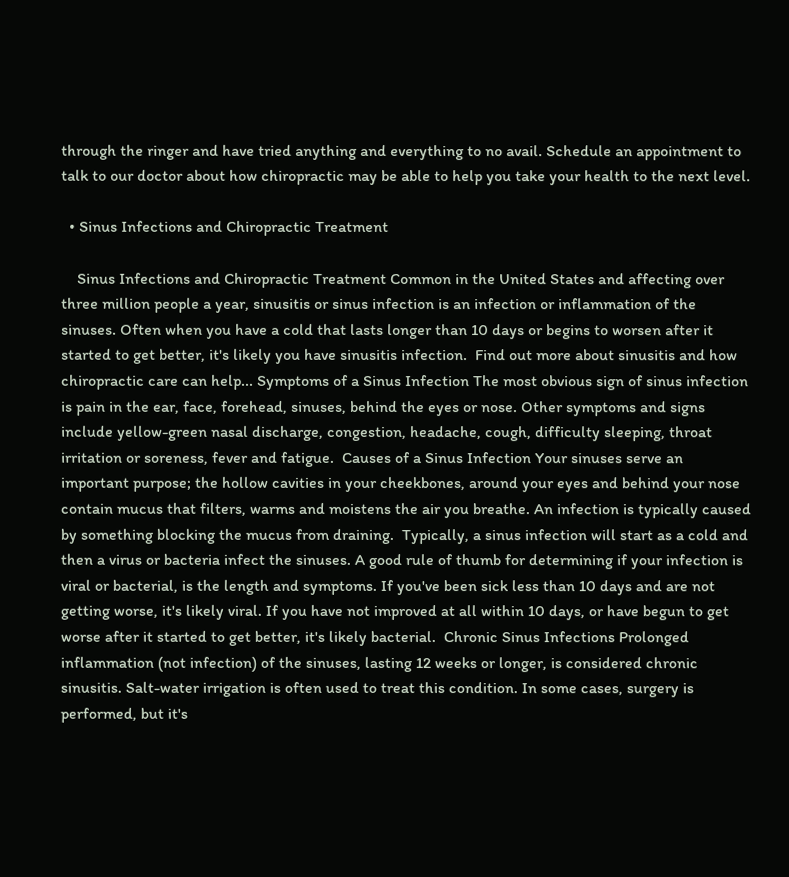through the ringer and have tried anything and everything to no avail. Schedule an appointment to talk to our doctor about how chiropractic may be able to help you take your health to the next level.

  • Sinus Infections and Chiropractic Treatment

    Sinus Infections and Chiropractic Treatment Common in the United States and affecting over three million people a year, sinusitis or sinus infection is an infection or inflammation of the sinuses. Often when you have a cold that lasts longer than 10 days or begins to worsen after it started to get better, it's likely you have sinusitis infection.  Find out more about sinusitis and how chiropractic care can help... Symptoms of a Sinus Infection The most obvious sign of sinus infection is pain in the ear, face, forehead, sinuses, behind the eyes or nose. Other symptoms and signs include yellow-green nasal discharge, congestion, headache, cough, difficulty sleeping, throat irritation or soreness, fever and fatigue.  Causes of a Sinus Infection Your sinuses serve an important purpose; the hollow cavities in your cheekbones, around your eyes and behind your nose contain mucus that filters, warms and moistens the air you breathe. An infection is typically caused by something blocking the mucus from draining.  Typically, a sinus infection will start as a cold and then a virus or bacteria infect the sinuses. A good rule of thumb for determining if your infection is viral or bacterial, is the length and symptoms. If you've been sick less than 10 days and are not getting worse, it's likely viral. If you have not improved at all within 10 days, or have begun to get worse after it started to get better, it's likely bacterial.  Chronic Sinus Infections Prolonged inflammation (not infection) of the sinuses, lasting 12 weeks or longer, is considered chronic sinusitis. Salt-water irrigation is often used to treat this condition. In some cases, surgery is performed, but it's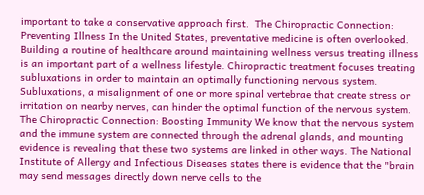important to take a conservative approach first.  The Chiropractic Connection: Preventing Illness In the United States, preventative medicine is often overlooked. Building a routine of healthcare around maintaining wellness versus treating illness is an important part of a wellness lifestyle. Chiropractic treatment focuses treating subluxations in order to maintain an optimally functioning nervous system. Subluxations, a misalignment of one or more spinal vertebrae that create stress or irritation on nearby nerves, can hinder the optimal function of the nervous system.  The Chiropractic Connection: Boosting Immunity We know that the nervous system and the immune system are connected through the adrenal glands, and mounting evidence is revealing that these two systems are linked in other ways. The National Institute of Allergy and Infectious Diseases states there is evidence that the "brain may send messages directly down nerve cells to the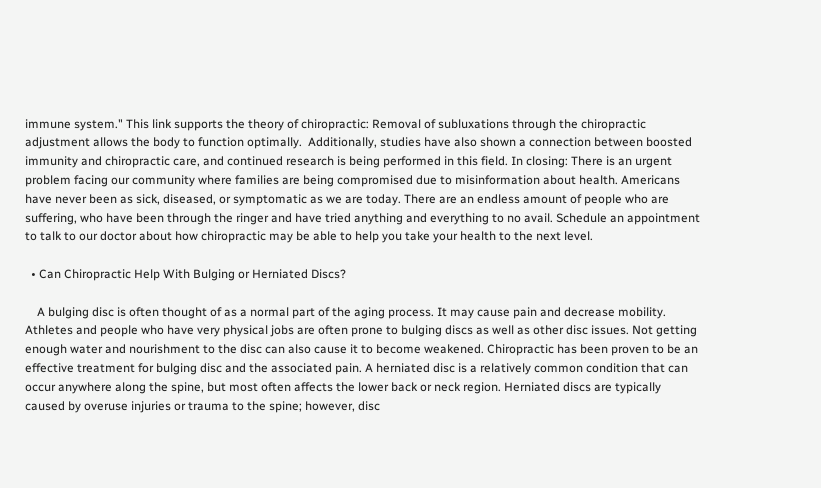immune system." This link supports the theory of chiropractic: Removal of subluxations through the chiropractic adjustment allows the body to function optimally.  Additionally, studies have also shown a connection between boosted immunity and chiropractic care, and continued research is being performed in this field. In closing: There is an urgent problem facing our community where families are being compromised due to misinformation about health. Americans have never been as sick, diseased, or symptomatic as we are today. There are an endless amount of people who are suffering, who have been through the ringer and have tried anything and everything to no avail. Schedule an appointment to talk to our doctor about how chiropractic may be able to help you take your health to the next level.

  • Can Chiropractic Help With Bulging or Herniated Discs?

    A bulging disc is often thought of as a normal part of the aging process. It may cause pain and decrease mobility. Athletes and people who have very physical jobs are often prone to bulging discs as well as other disc issues. Not getting enough water and nourishment to the disc can also cause it to become weakened. Chiropractic has been proven to be an effective treatment for bulging disc and the associated pain. A herniated disc is a relatively common condition that can occur anywhere along the spine, but most often affects the lower back or neck region. Herniated discs are typically caused by overuse injuries or trauma to the spine; however, disc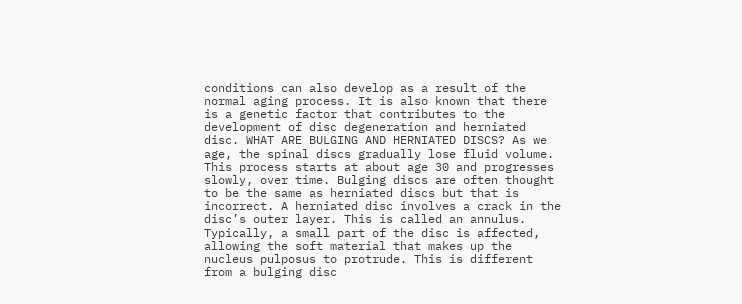conditions can also develop as a result of the normal aging process. It is also known that there is a genetic factor that contributes to the development of disc degeneration and herniated disc. WHAT ARE BULGING AND HERNIATED DISCS? As we age, the spinal discs gradually lose fluid volume. This process starts at about age 30 and progresses slowly, over time. Bulging discs are often thought to be the same as herniated discs but that is incorrect. A herniated disc involves a crack in the disc’s outer layer. This is called an annulus. Typically, a small part of the disc is affected, allowing the soft material that makes up the nucleus pulposus to protrude. This is different from a bulging disc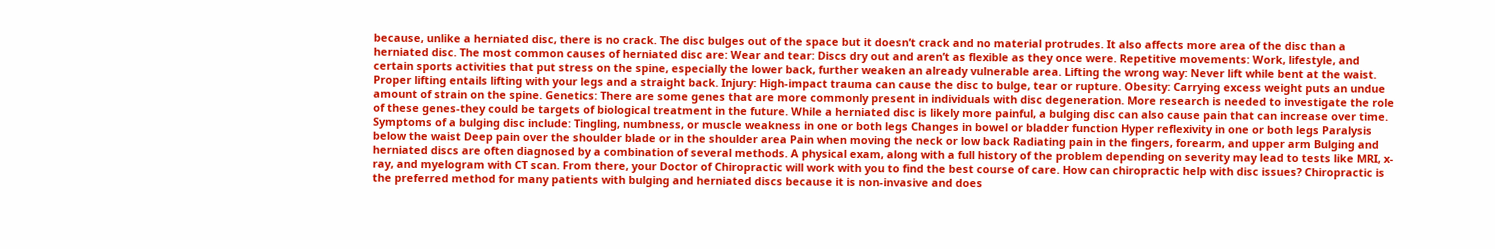because, unlike a herniated disc, there is no crack. The disc bulges out of the space but it doesn’t crack and no material protrudes. It also affects more area of the disc than a herniated disc. The most common causes of herniated disc are: Wear and tear: Discs dry out and aren’t as flexible as they once were. Repetitive movements: Work, lifestyle, and certain sports activities that put stress on the spine, especially the lower back, further weaken an already vulnerable area. Lifting the wrong way: Never lift while bent at the waist. Proper lifting entails lifting with your legs and a straight back. Injury: High-impact trauma can cause the disc to bulge, tear or rupture. Obesity: Carrying excess weight puts an undue amount of strain on the spine. Genetics: There are some genes that are more commonly present in individuals with disc degeneration. More research is needed to investigate the role of these genes-they could be targets of biological treatment in the future. While a herniated disc is likely more painful, a bulging disc can also cause pain that can increase over time. Symptoms of a bulging disc include: Tingling, numbness, or muscle weakness in one or both legs Changes in bowel or bladder function Hyper reflexivity in one or both legs Paralysis below the waist Deep pain over the shoulder blade or in the shoulder area Pain when moving the neck or low back Radiating pain in the fingers, forearm, and upper arm Bulging and herniated discs are often diagnosed by a combination of several methods. A physical exam, along with a full history of the problem depending on severity may lead to tests like MRI, x-ray, and myelogram with CT scan. From there, your Doctor of Chiropractic will work with you to find the best course of care. How can chiropractic help with disc issues? Chiropractic is the preferred method for many patients with bulging and herniated discs because it is non-invasive and does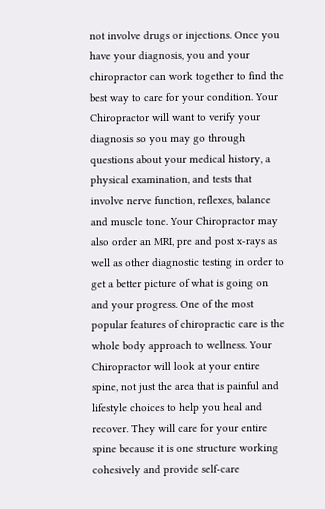not involve drugs or injections. Once you have your diagnosis, you and your chiropractor can work together to find the best way to care for your condition. Your Chiropractor will want to verify your diagnosis so you may go through questions about your medical history, a physical examination, and tests that involve nerve function, reflexes, balance and muscle tone. Your Chiropractor may also order an MRI, pre and post x-rays as well as other diagnostic testing in order to get a better picture of what is going on and your progress. One of the most popular features of chiropractic care is the whole body approach to wellness. Your Chiropractor will look at your entire spine, not just the area that is painful and lifestyle choices to help you heal and recover. They will care for your entire spine because it is one structure working cohesively and provide self-care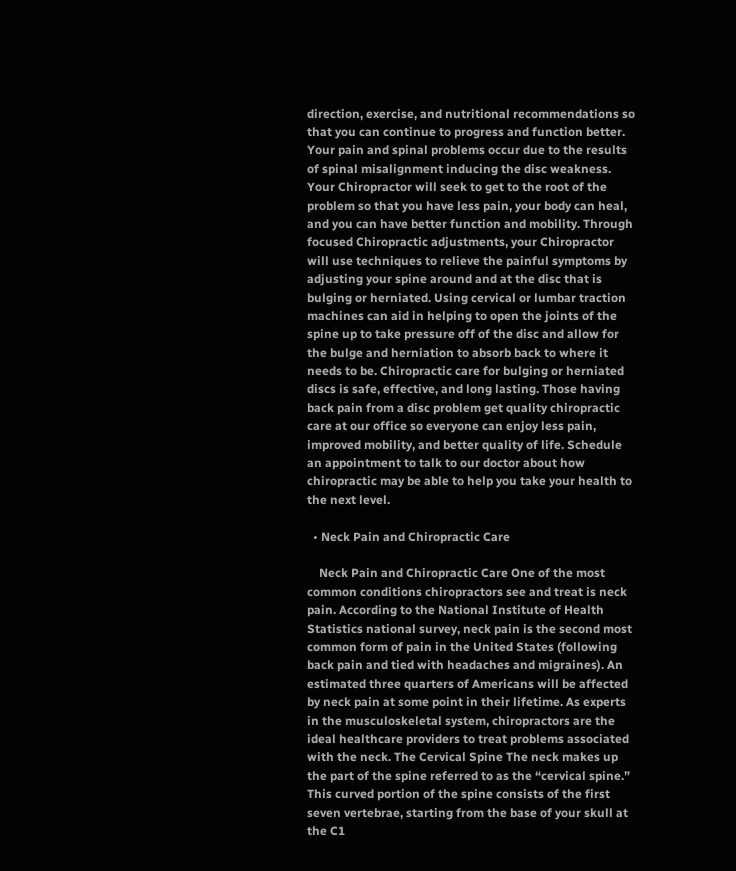direction, exercise, and nutritional recommendations so that you can continue to progress and function better. Your pain and spinal problems occur due to the results of spinal misalignment inducing the disc weakness. Your Chiropractor will seek to get to the root of the problem so that you have less pain, your body can heal, and you can have better function and mobility. Through focused Chiropractic adjustments, your Chiropractor will use techniques to relieve the painful symptoms by adjusting your spine around and at the disc that is bulging or herniated. Using cervical or lumbar traction machines can aid in helping to open the joints of the spine up to take pressure off of the disc and allow for the bulge and herniation to absorb back to where it needs to be. Chiropractic care for bulging or herniated discs is safe, effective, and long lasting. Those having back pain from a disc problem get quality chiropractic care at our office so everyone can enjoy less pain, improved mobility, and better quality of life. Schedule an appointment to talk to our doctor about how chiropractic may be able to help you take your health to the next level.

  • Neck Pain and Chiropractic Care

    Neck Pain and Chiropractic Care One of the most common conditions chiropractors see and treat is neck pain. According to the National Institute of Health Statistics national survey, neck pain is the second most common form of pain in the United States (following back pain and tied with headaches and migraines). An estimated three quarters of Americans will be affected by neck pain at some point in their lifetime. As experts in the musculoskeletal system, chiropractors are the ideal healthcare providers to treat problems associated with the neck. The Cervical Spine The neck makes up the part of the spine referred to as the “cervical spine.” This curved portion of the spine consists of the first seven vertebrae, starting from the base of your skull at the C1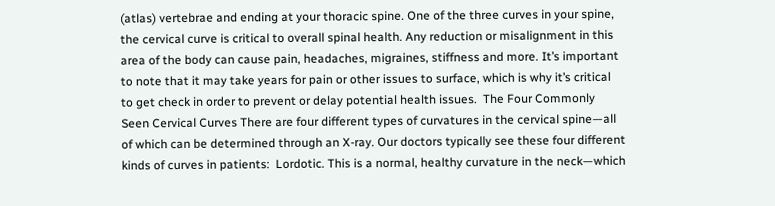(atlas) vertebrae and ending at your thoracic spine. One of the three curves in your spine, the cervical curve is critical to overall spinal health. Any reduction or misalignment in this area of the body can cause pain, headaches, migraines, stiffness and more. It’s important to note that it may take years for pain or other issues to surface, which is why it’s critical to get check in order to prevent or delay potential health issues.  The Four Commonly Seen Cervical Curves There are four different types of curvatures in the cervical spine—all of which can be determined through an X-ray. Our doctors typically see these four different kinds of curves in patients:  Lordotic. This is a normal, healthy curvature in the neck—which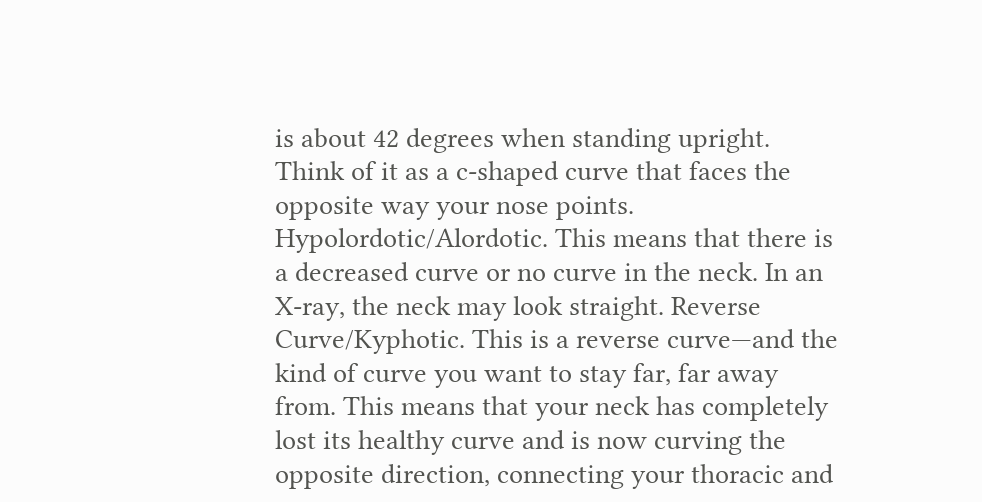is about 42 degrees when standing upright. Think of it as a c-shaped curve that faces the opposite way your nose points. Hypolordotic/Alordotic. This means that there is a decreased curve or no curve in the neck. In an X-ray, the neck may look straight. Reverse Curve/Kyphotic. This is a reverse curve—and the kind of curve you want to stay far, far away from. This means that your neck has completely lost its healthy curve and is now curving the opposite direction, connecting your thoracic and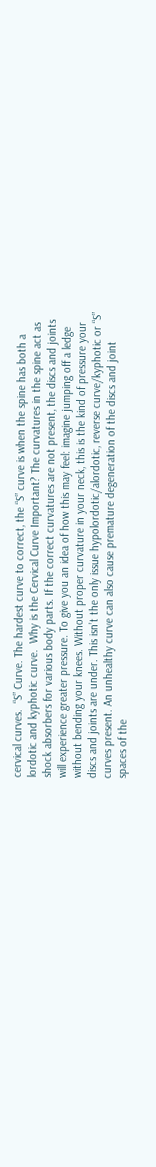cervical curves.  “S” Curve. The hardest curve to correct, the “S” curve is when the spine has both a lordotic and kyphotic curve.  Why is the Cervical Curve Important? The curvatures in the spine act as shock absorbers for various body parts. If the correct curvatures are not present, the discs and joints will experience greater pressure. To give you an idea of how this may feel: imagine jumping off a ledge without bending your knees. Without proper curvature in your neck, this is the kind of pressure your discs and joints are under. This isn’t the only issue hypolordotic/alordotic, reverse curve/kyphotic or “S” curves present. An unhealthy curve can also cause premature degeneration of the discs and joint spaces of the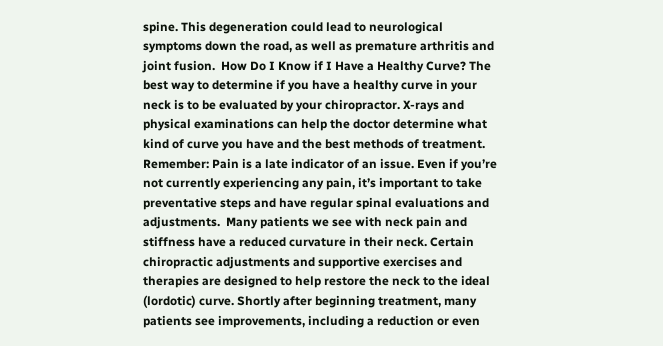spine. This degeneration could lead to neurological symptoms down the road, as well as premature arthritis and joint fusion.  How Do I Know if I Have a Healthy Curve? The best way to determine if you have a healthy curve in your neck is to be evaluated by your chiropractor. X-rays and physical examinations can help the doctor determine what kind of curve you have and the best methods of treatment. Remember: Pain is a late indicator of an issue. Even if you’re not currently experiencing any pain, it’s important to take preventative steps and have regular spinal evaluations and adjustments.  Many patients we see with neck pain and stiffness have a reduced curvature in their neck. Certain chiropractic adjustments and supportive exercises and therapies are designed to help restore the neck to the ideal (lordotic) curve. Shortly after beginning treatment, many patients see improvements, including a reduction or even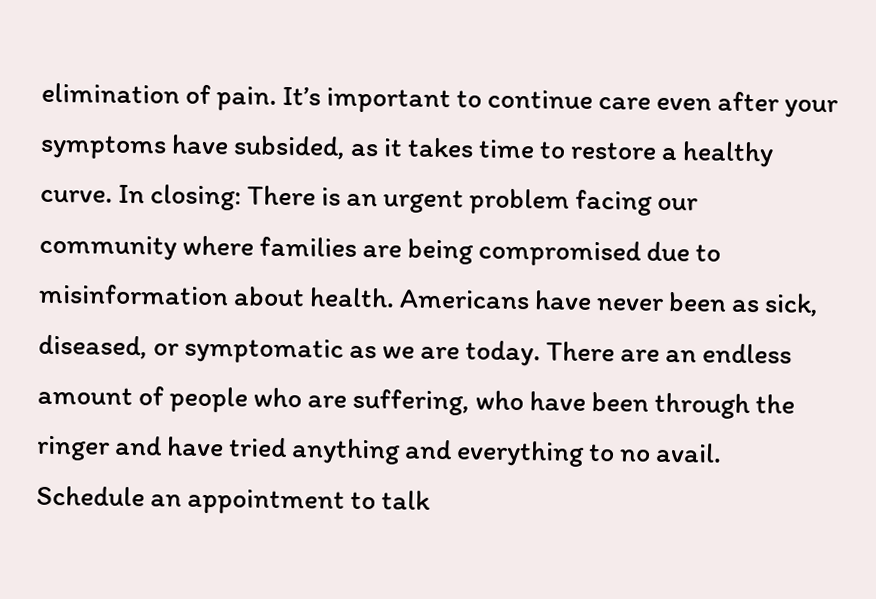elimination of pain. It’s important to continue care even after your symptoms have subsided, as it takes time to restore a healthy curve. In closing: There is an urgent problem facing our community where families are being compromised due to misinformation about health. Americans have never been as sick, diseased, or symptomatic as we are today. There are an endless amount of people who are suffering, who have been through the ringer and have tried anything and everything to no avail. Schedule an appointment to talk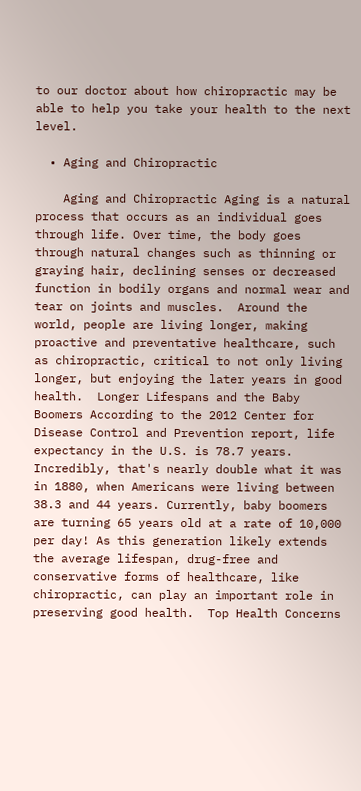to our doctor about how chiropractic may be able to help you take your health to the next level.

  • Aging and Chiropractic

    Aging and Chiropractic Aging is a natural process that occurs as an individual goes through life. Over time, the body goes through natural changes such as thinning or graying hair, declining senses or decreased function in bodily organs and normal wear and tear on joints and muscles.  Around the world, people are living longer, making proactive and preventative healthcare, such as chiropractic, critical to not only living longer, but enjoying the later years in good health.  Longer Lifespans and the Baby Boomers According to the 2012 Center for Disease Control and Prevention report, life expectancy in the U.S. is 78.7 years. Incredibly, that's nearly double what it was in 1880, when Americans were living between 38.3 and 44 years. Currently, baby boomers are turning 65 years old at a rate of 10,000 per day! As this generation likely extends the average lifespan, drug-free and conservative forms of healthcare, like chiropractic, can play an important role in preserving good health.  Top Health Concerns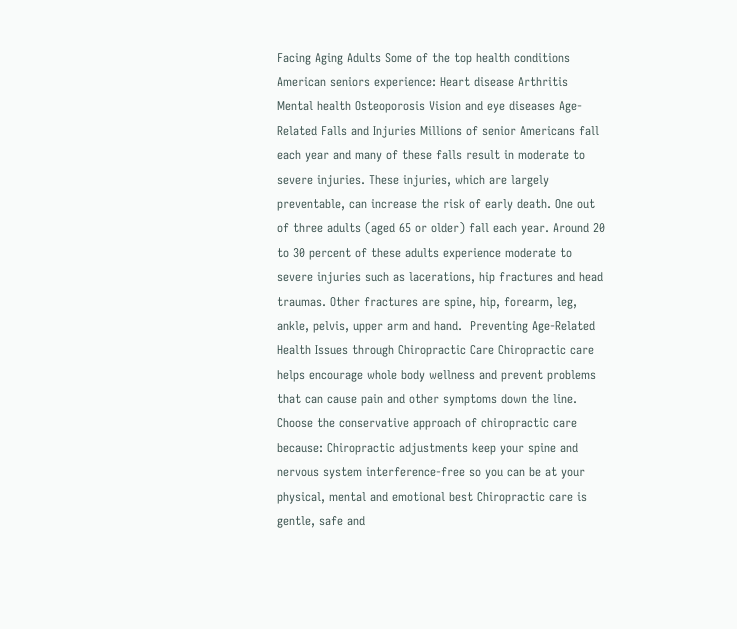Facing Aging Adults Some of the top health conditions American seniors experience: Heart disease Arthritis Mental health Osteoporosis Vision and eye diseases Age-Related Falls and Injuries Millions of senior Americans fall each year and many of these falls result in moderate to severe injuries. These injuries, which are largely preventable, can increase the risk of early death. One out of three adults (aged 65 or older) fall each year. Around 20 to 30 percent of these adults experience moderate to severe injuries such as lacerations, hip fractures and head traumas. Other fractures are spine, hip, forearm, leg, ankle, pelvis, upper arm and hand.  Preventing Age-Related Health Issues through Chiropractic Care Chiropractic care helps encourage whole body wellness and prevent problems that can cause pain and other symptoms down the line. Choose the conservative approach of chiropractic care because: Chiropractic adjustments keep your spine and nervous system interference-free so you can be at your physical, mental and emotional best Chiropractic care is gentle, safe and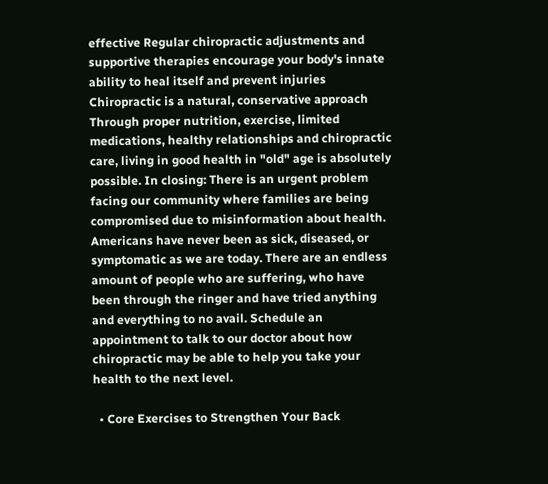effective Regular chiropractic adjustments and supportive therapies encourage your body's innate ability to heal itself and prevent injuries Chiropractic is a natural, conservative approach Through proper nutrition, exercise, limited medications, healthy relationships and chiropractic care, living in good health in "old" age is absolutely possible. In closing: There is an urgent problem facing our community where families are being compromised due to misinformation about health. Americans have never been as sick, diseased, or symptomatic as we are today. There are an endless amount of people who are suffering, who have been through the ringer and have tried anything and everything to no avail. Schedule an appointment to talk to our doctor about how chiropractic may be able to help you take your health to the next level.

  • Core Exercises to Strengthen Your Back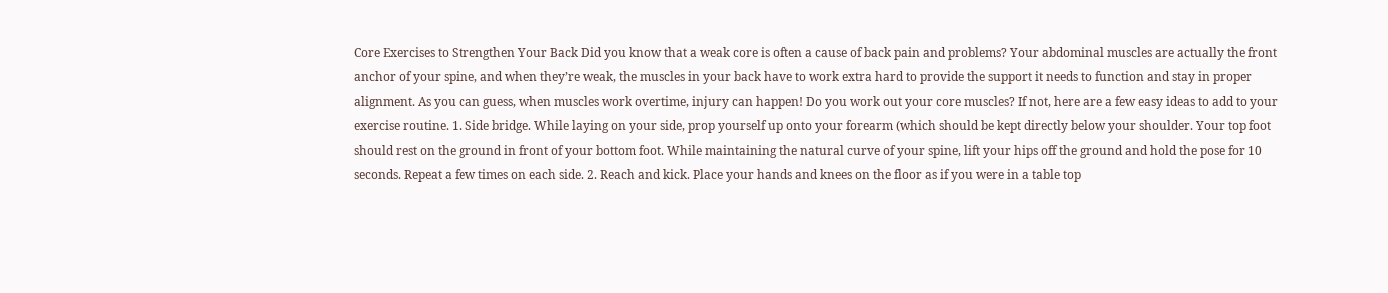Core Exercises to Strengthen Your Back Did you know that a weak core is often a cause of back pain and problems? Your abdominal muscles are actually the front anchor of your spine, and when they’re weak, the muscles in your back have to work extra hard to provide the support it needs to function and stay in proper alignment. As you can guess, when muscles work overtime, injury can happen! Do you work out your core muscles? If not, here are a few easy ideas to add to your exercise routine. 1. Side bridge. While laying on your side, prop yourself up onto your forearm (which should be kept directly below your shoulder. Your top foot should rest on the ground in front of your bottom foot. While maintaining the natural curve of your spine, lift your hips off the ground and hold the pose for 10 seconds. Repeat a few times on each side. 2. Reach and kick. Place your hands and knees on the floor as if you were in a table top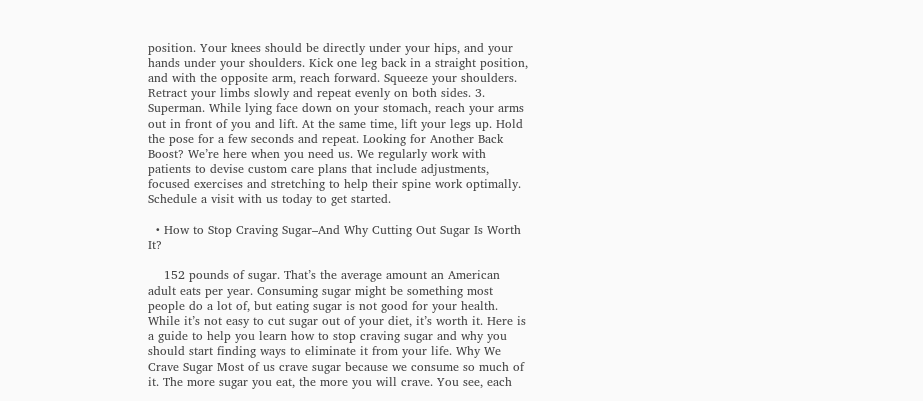position. Your knees should be directly under your hips, and your hands under your shoulders. Kick one leg back in a straight position, and with the opposite arm, reach forward. Squeeze your shoulders. Retract your limbs slowly and repeat evenly on both sides. 3. Superman. While lying face down on your stomach, reach your arms out in front of you and lift. At the same time, lift your legs up. Hold the pose for a few seconds and repeat. Looking for Another Back Boost? We’re here when you need us. We regularly work with patients to devise custom care plans that include adjustments, focused exercises and stretching to help their spine work optimally. Schedule a visit with us today to get started.

  • How to Stop Craving Sugar–And Why Cutting Out Sugar Is Worth It?

    152 pounds of sugar. That’s the average amount an American adult eats per year. Consuming sugar might be something most people do a lot of, but eating sugar is not good for your health. While it’s not easy to cut sugar out of your diet, it’s worth it. Here is a guide to help you learn how to stop craving sugar and why you should start finding ways to eliminate it from your life. Why We Crave Sugar Most of us crave sugar because we consume so much of it. The more sugar you eat, the more you will crave. You see, each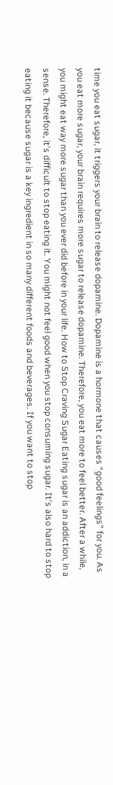time you eat sugar, it triggers your brain to release dopamine. Dopamine is a hormone that causes “good feelings” for you. As you eat more sugar, your brain requires more sugar to release dopamine. Therefore, you eat more to feel better. After a while, you might eat way more sugar than you ever did before in your life. How to Stop Craving Sugar Eating sugar is an addiction, in a sense. Therefore, it’s difficult to stop eating it. You might not feel good when you stop consuming sugar. It’s also hard to stop eating it because sugar is a key ingredient in so many different foods and beverages. If you want to stop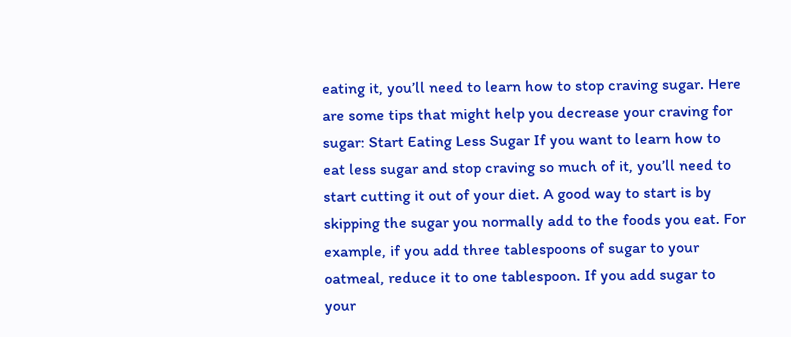eating it, you’ll need to learn how to stop craving sugar. Here are some tips that might help you decrease your craving for sugar: Start Eating Less Sugar If you want to learn how to eat less sugar and stop craving so much of it, you’ll need to start cutting it out of your diet. A good way to start is by skipping the sugar you normally add to the foods you eat. For example, if you add three tablespoons of sugar to your oatmeal, reduce it to one tablespoon. If you add sugar to your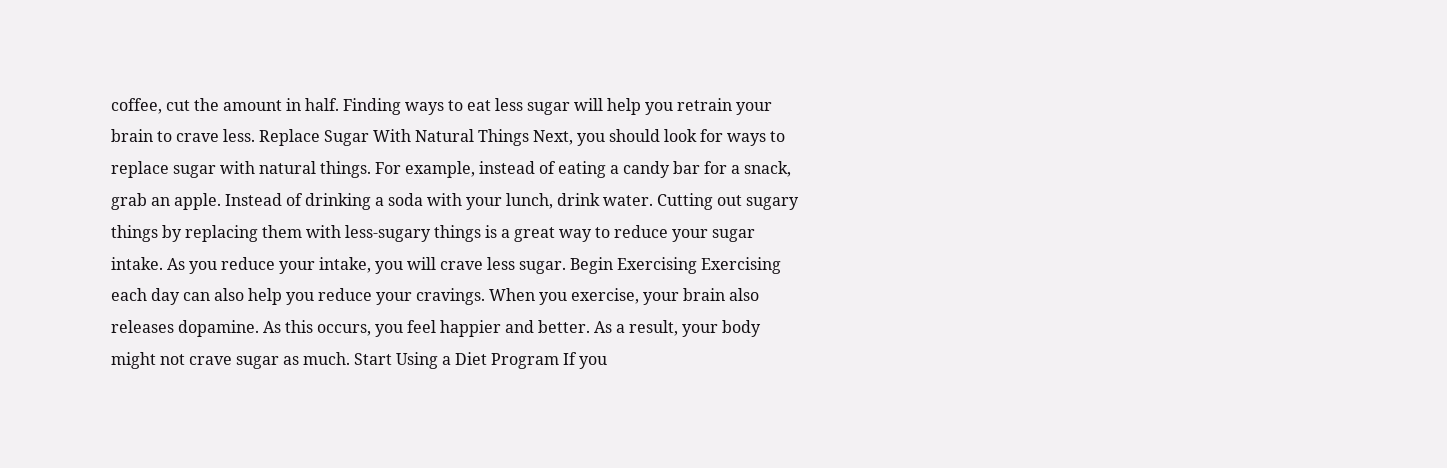coffee, cut the amount in half. Finding ways to eat less sugar will help you retrain your brain to crave less. Replace Sugar With Natural Things Next, you should look for ways to replace sugar with natural things. For example, instead of eating a candy bar for a snack, grab an apple. Instead of drinking a soda with your lunch, drink water. Cutting out sugary things by replacing them with less-sugary things is a great way to reduce your sugar intake. As you reduce your intake, you will crave less sugar. Begin Exercising Exercising each day can also help you reduce your cravings. When you exercise, your brain also releases dopamine. As this occurs, you feel happier and better. As a result, your body might not crave sugar as much. Start Using a Diet Program If you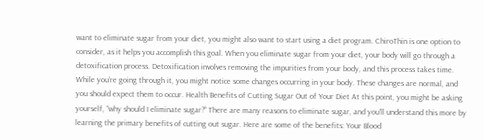want to eliminate sugar from your diet, you might also want to start using a diet program. ChiroThin is one option to consider, as it helps you accomplish this goal. When you eliminate sugar from your diet, your body will go through a detoxification process. Detoxification involves removing the impurities from your body, and this process takes time. While you’re going through it, you might notice some changes occurring in your body. These changes are normal, and you should expect them to occur. Health Benefits of Cutting Sugar Out of Your Diet At this point, you might be asking yourself, “why should I eliminate sugar?” There are many reasons to eliminate sugar, and you’ll understand this more by learning the primary benefits of cutting out sugar. Here are some of the benefits: Your Blood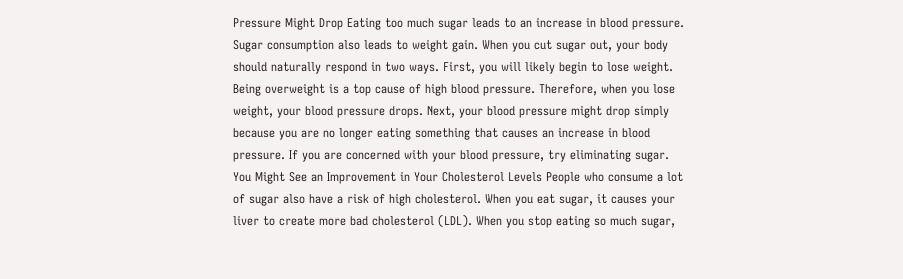Pressure Might Drop Eating too much sugar leads to an increase in blood pressure. Sugar consumption also leads to weight gain. When you cut sugar out, your body should naturally respond in two ways. First, you will likely begin to lose weight. Being overweight is a top cause of high blood pressure. Therefore, when you lose weight, your blood pressure drops. Next, your blood pressure might drop simply because you are no longer eating something that causes an increase in blood pressure. If you are concerned with your blood pressure, try eliminating sugar. You Might See an Improvement in Your Cholesterol Levels People who consume a lot of sugar also have a risk of high cholesterol. When you eat sugar, it causes your liver to create more bad cholesterol (LDL). When you stop eating so much sugar,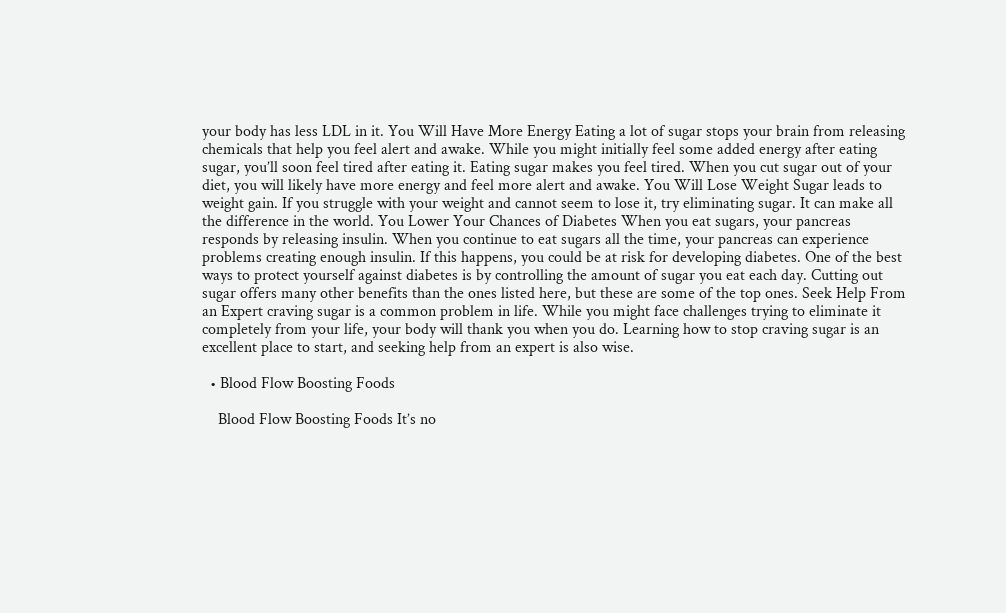your body has less LDL in it. You Will Have More Energy Eating a lot of sugar stops your brain from releasing chemicals that help you feel alert and awake. While you might initially feel some added energy after eating sugar, you’ll soon feel tired after eating it. Eating sugar makes you feel tired. When you cut sugar out of your diet, you will likely have more energy and feel more alert and awake. You Will Lose Weight Sugar leads to weight gain. If you struggle with your weight and cannot seem to lose it, try eliminating sugar. It can make all the difference in the world. You Lower Your Chances of Diabetes When you eat sugars, your pancreas responds by releasing insulin. When you continue to eat sugars all the time, your pancreas can experience problems creating enough insulin. If this happens, you could be at risk for developing diabetes. One of the best ways to protect yourself against diabetes is by controlling the amount of sugar you eat each day. Cutting out sugar offers many other benefits than the ones listed here, but these are some of the top ones. Seek Help From an Expert craving sugar is a common problem in life. While you might face challenges trying to eliminate it completely from your life, your body will thank you when you do. Learning how to stop craving sugar is an excellent place to start, and seeking help from an expert is also wise.

  • Blood Flow Boosting Foods

    Blood Flow Boosting Foods It’s no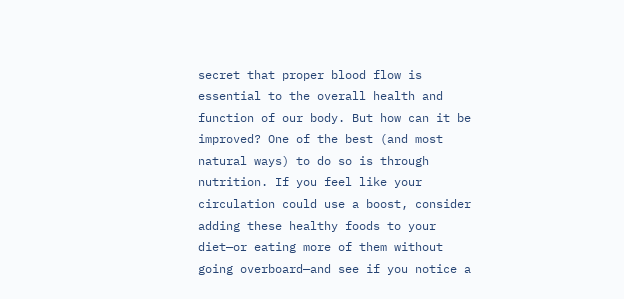secret that proper blood flow is essential to the overall health and function of our body. But how can it be improved? One of the best (and most natural ways) to do so is through nutrition. If you feel like your circulation could use a boost, consider adding these healthy foods to your diet—or eating more of them without going overboard—and see if you notice a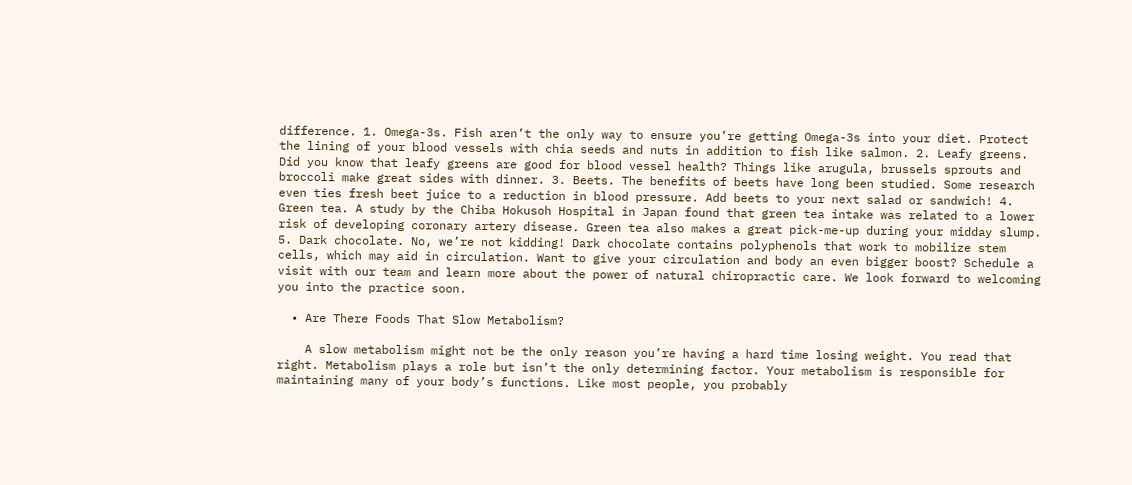difference. 1. Omega-3s. Fish aren’t the only way to ensure you’re getting Omega-3s into your diet. Protect the lining of your blood vessels with chia seeds and nuts in addition to fish like salmon. 2. Leafy greens. Did you know that leafy greens are good for blood vessel health? Things like arugula, brussels sprouts and broccoli make great sides with dinner. 3. Beets. The benefits of beets have long been studied. Some research even ties fresh beet juice to a reduction in blood pressure. Add beets to your next salad or sandwich! 4. Green tea. A study by the Chiba Hokusoh Hospital in Japan found that green tea intake was related to a lower risk of developing coronary artery disease. Green tea also makes a great pick-me-up during your midday slump. 5. Dark chocolate. No, we’re not kidding! Dark chocolate contains polyphenols that work to mobilize stem cells, which may aid in circulation. Want to give your circulation and body an even bigger boost? Schedule a visit with our team and learn more about the power of natural chiropractic care. We look forward to welcoming you into the practice soon.

  • Are There Foods That Slow Metabolism?

    A slow metabolism might not be the only reason you’re having a hard time losing weight. You read that right. Metabolism plays a role but isn’t the only determining factor. Your metabolism is responsible for maintaining many of your body’s functions. Like most people, you probably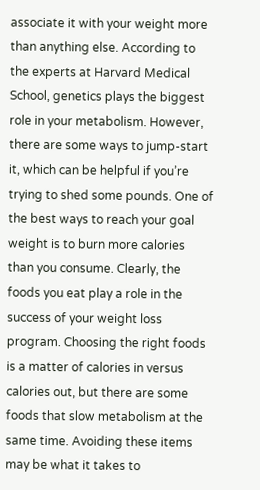associate it with your weight more than anything else. According to the experts at Harvard Medical School, genetics plays the biggest role in your metabolism. However, there are some ways to jump-start it, which can be helpful if you’re trying to shed some pounds. One of the best ways to reach your goal weight is to burn more calories than you consume. Clearly, the foods you eat play a role in the success of your weight loss program. Choosing the right foods is a matter of calories in versus calories out, but there are some foods that slow metabolism at the same time. Avoiding these items may be what it takes to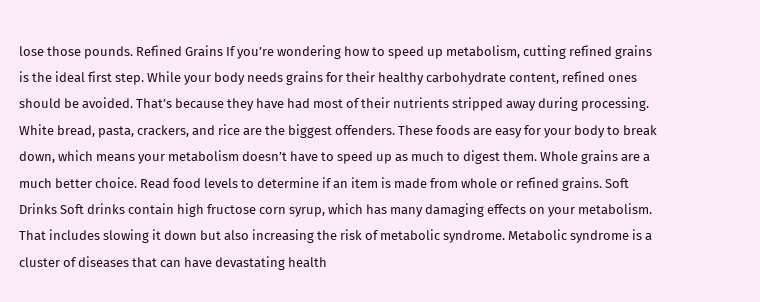lose those pounds. Refined Grains If you’re wondering how to speed up metabolism, cutting refined grains is the ideal first step. While your body needs grains for their healthy carbohydrate content, refined ones should be avoided. That’s because they have had most of their nutrients stripped away during processing. White bread, pasta, crackers, and rice are the biggest offenders. These foods are easy for your body to break down, which means your metabolism doesn’t have to speed up as much to digest them. Whole grains are a much better choice. Read food levels to determine if an item is made from whole or refined grains. Soft Drinks Soft drinks contain high fructose corn syrup, which has many damaging effects on your metabolism. That includes slowing it down but also increasing the risk of metabolic syndrome. Metabolic syndrome is a cluster of diseases that can have devastating health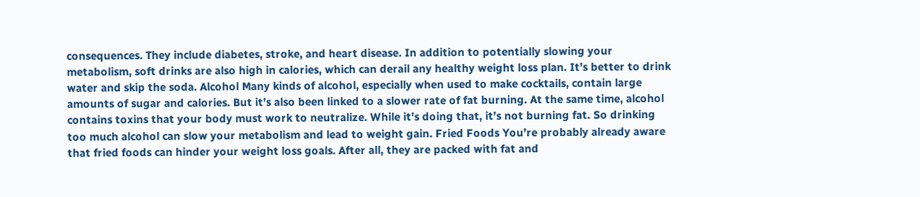consequences. They include diabetes, stroke, and heart disease. In addition to potentially slowing your metabolism, soft drinks are also high in calories, which can derail any healthy weight loss plan. It’s better to drink water and skip the soda. Alcohol Many kinds of alcohol, especially when used to make cocktails, contain large amounts of sugar and calories. But it’s also been linked to a slower rate of fat burning. At the same time, alcohol contains toxins that your body must work to neutralize. While it’s doing that, it’s not burning fat. So drinking too much alcohol can slow your metabolism and lead to weight gain. Fried Foods You’re probably already aware that fried foods can hinder your weight loss goals. After all, they are packed with fat and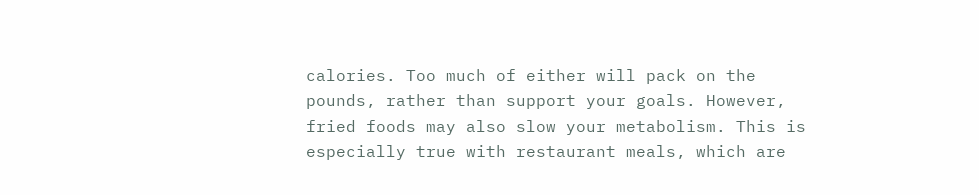calories. Too much of either will pack on the pounds, rather than support your goals. However, fried foods may also slow your metabolism. This is especially true with restaurant meals, which are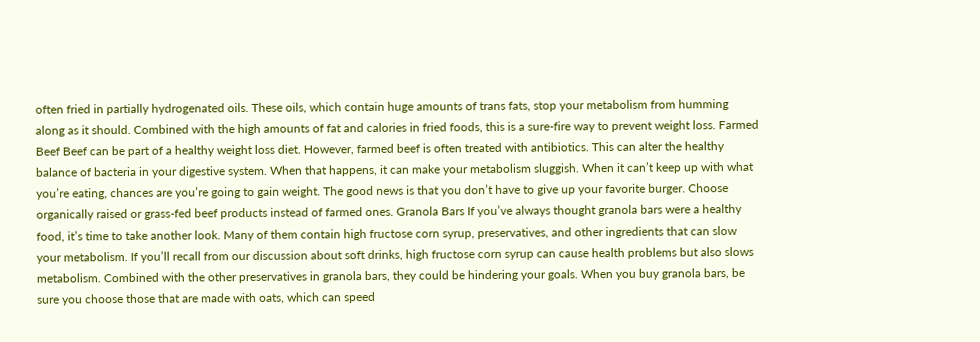often fried in partially hydrogenated oils. These oils, which contain huge amounts of trans fats, stop your metabolism from humming along as it should. Combined with the high amounts of fat and calories in fried foods, this is a sure-fire way to prevent weight loss. Farmed Beef Beef can be part of a healthy weight loss diet. However, farmed beef is often treated with antibiotics. This can alter the healthy balance of bacteria in your digestive system. When that happens, it can make your metabolism sluggish. When it can’t keep up with what you’re eating, chances are you’re going to gain weight. The good news is that you don’t have to give up your favorite burger. Choose organically raised or grass-fed beef products instead of farmed ones. Granola Bars If you’ve always thought granola bars were a healthy food, it’s time to take another look. Many of them contain high fructose corn syrup, preservatives, and other ingredients that can slow your metabolism. If you’ll recall from our discussion about soft drinks, high fructose corn syrup can cause health problems but also slows metabolism. Combined with the other preservatives in granola bars, they could be hindering your goals. When you buy granola bars, be sure you choose those that are made with oats, which can speed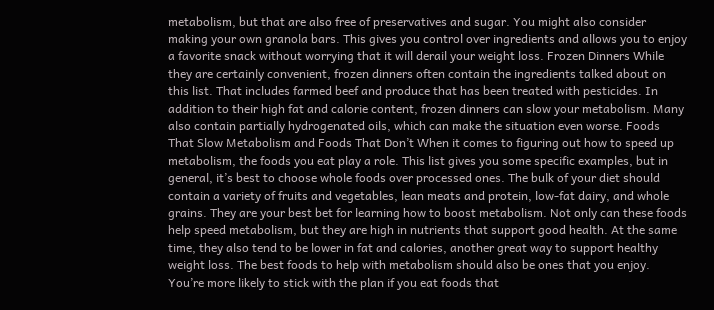metabolism, but that are also free of preservatives and sugar. You might also consider making your own granola bars. This gives you control over ingredients and allows you to enjoy a favorite snack without worrying that it will derail your weight loss. Frozen Dinners While they are certainly convenient, frozen dinners often contain the ingredients talked about on this list. That includes farmed beef and produce that has been treated with pesticides. In addition to their high fat and calorie content, frozen dinners can slow your metabolism. Many also contain partially hydrogenated oils, which can make the situation even worse. Foods That Slow Metabolism and Foods That Don’t When it comes to figuring out how to speed up metabolism, the foods you eat play a role. This list gives you some specific examples, but in general, it’s best to choose whole foods over processed ones. The bulk of your diet should contain a variety of fruits and vegetables, lean meats and protein, low-fat dairy, and whole grains. They are your best bet for learning how to boost metabolism. Not only can these foods help speed metabolism, but they are high in nutrients that support good health. At the same time, they also tend to be lower in fat and calories, another great way to support healthy weight loss. The best foods to help with metabolism should also be ones that you enjoy. You’re more likely to stick with the plan if you eat foods that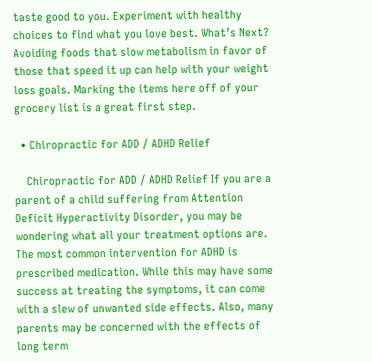taste good to you. Experiment with healthy choices to find what you love best. What’s Next? Avoiding foods that slow metabolism in favor of those that speed it up can help with your weight loss goals. Marking the items here off of your grocery list is a great first step.

  • Chiropractic for ADD / ADHD Relief

    Chiropractic for ADD / ADHD Relief If you are a parent of a child suffering from Attention Deficit Hyperactivity Disorder, you may be wondering what all your treatment options are. The most common intervention for ADHD is prescribed medication. While this may have some success at treating the symptoms, it can come with a slew of unwanted side effects. Also, many parents may be concerned with the effects of long term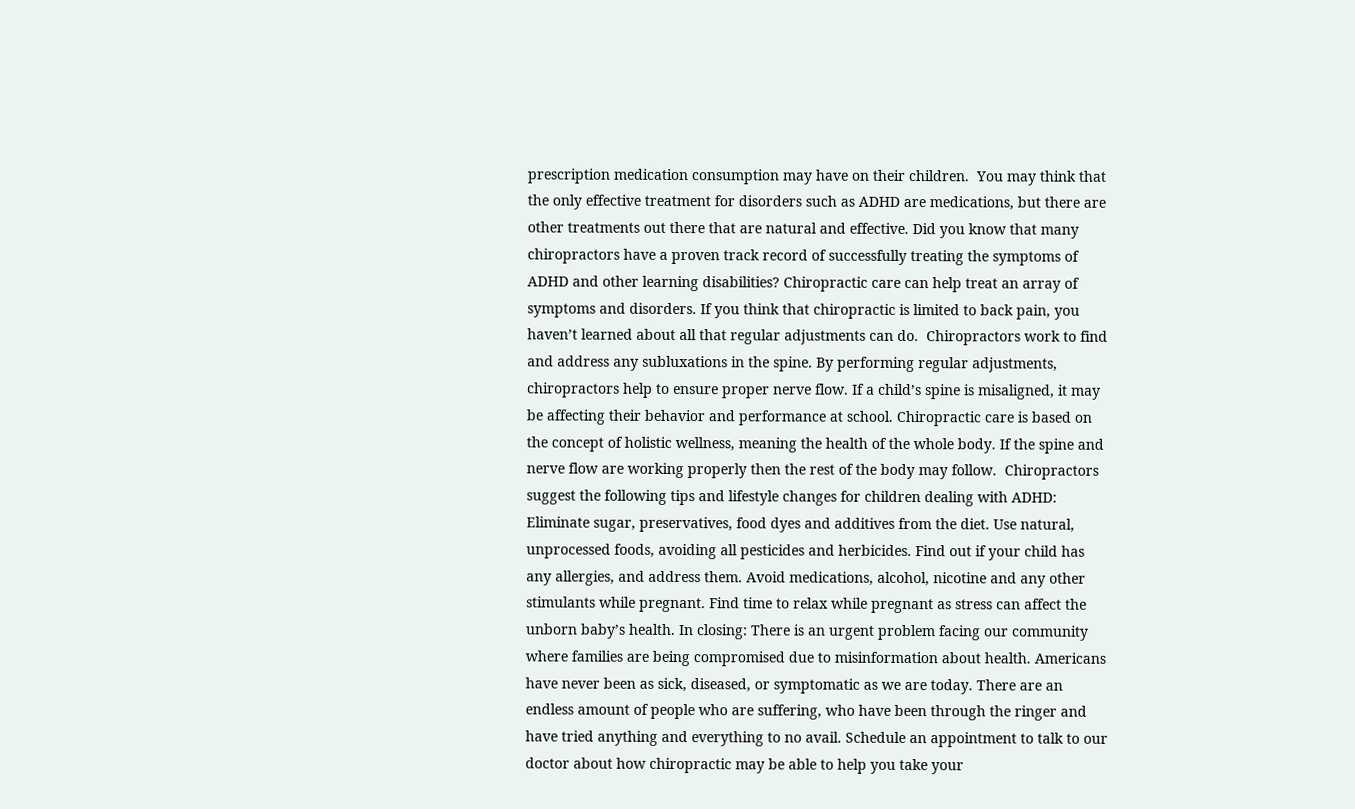prescription medication consumption may have on their children.  You may think that the only effective treatment for disorders such as ADHD are medications, but there are other treatments out there that are natural and effective. Did you know that many chiropractors have a proven track record of successfully treating the symptoms of ADHD and other learning disabilities? Chiropractic care can help treat an array of symptoms and disorders. If you think that chiropractic is limited to back pain, you haven’t learned about all that regular adjustments can do.  Chiropractors work to find and address any subluxations in the spine. By performing regular adjustments, chiropractors help to ensure proper nerve flow. If a child’s spine is misaligned, it may be affecting their behavior and performance at school. Chiropractic care is based on the concept of holistic wellness, meaning the health of the whole body. If the spine and nerve flow are working properly then the rest of the body may follow.  Chiropractors suggest the following tips and lifestyle changes for children dealing with ADHD: Eliminate sugar, preservatives, food dyes and additives from the diet. Use natural, unprocessed foods, avoiding all pesticides and herbicides. Find out if your child has any allergies, and address them. Avoid medications, alcohol, nicotine and any other stimulants while pregnant. Find time to relax while pregnant as stress can affect the unborn baby’s health. In closing: There is an urgent problem facing our community where families are being compromised due to misinformation about health. Americans have never been as sick, diseased, or symptomatic as we are today. There are an endless amount of people who are suffering, who have been through the ringer and have tried anything and everything to no avail. Schedule an appointment to talk to our doctor about how chiropractic may be able to help you take your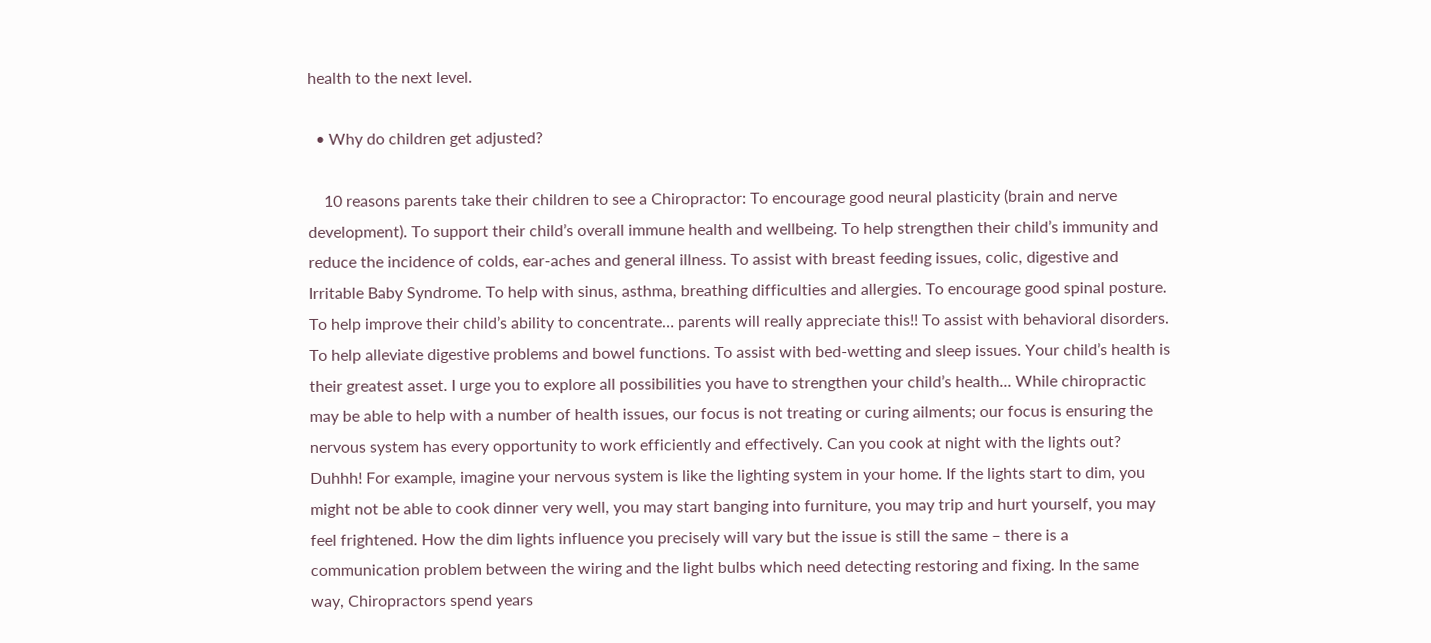health to the next level.

  • Why do children get adjusted?

    10 reasons parents take their children to see a Chiropractor: To encourage good neural plasticity (brain and nerve development). To support their child’s overall immune health and wellbeing. To help strengthen their child’s immunity and reduce the incidence of colds, ear-aches and general illness. To assist with breast feeding issues, colic, digestive and Irritable Baby Syndrome. To help with sinus, asthma, breathing difficulties and allergies. To encourage good spinal posture. To help improve their child’s ability to concentrate… parents will really appreciate this!! To assist with behavioral disorders. To help alleviate digestive problems and bowel functions. To assist with bed-wetting and sleep issues. Your child’s health is their greatest asset. I urge you to explore all possibilities you have to strengthen your child’s health... While chiropractic may be able to help with a number of health issues, our focus is not treating or curing ailments; our focus is ensuring the nervous system has every opportunity to work efficiently and effectively. Can you cook at night with the lights out? Duhhh! For example, imagine your nervous system is like the lighting system in your home. If the lights start to dim, you might not be able to cook dinner very well, you may start banging into furniture, you may trip and hurt yourself, you may feel frightened. How the dim lights influence you precisely will vary but the issue is still the same – there is a communication problem between the wiring and the light bulbs which need detecting restoring and fixing. In the same way, Chiropractors spend years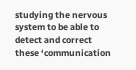studying the nervous system to be able to detect and correct these ‘communication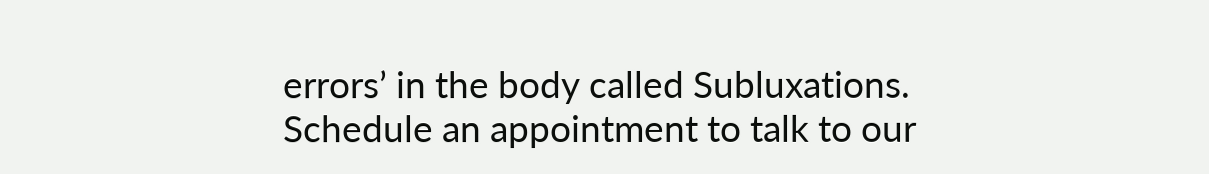errors’ in the body called Subluxations. Schedule an appointment to talk to our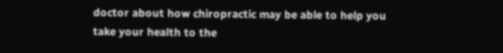doctor about how chiropractic may be able to help you take your health to the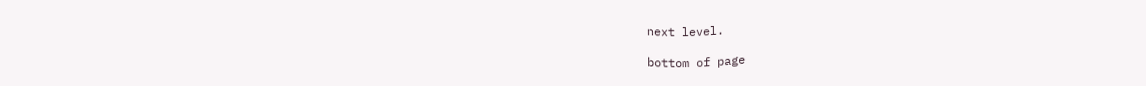next level.

bottom of page